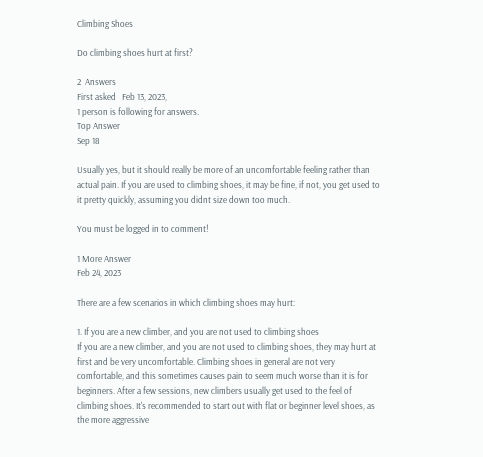Climbing Shoes

Do climbing shoes hurt at first?

2  Answers
First asked   Feb 13, 2023,
1 person is following for answers.
Top Answer
Sep 18

Usually yes, but it should really be more of an uncomfortable feeling rather than actual pain. If you are used to climbing shoes, it may be fine, if not, you get used to it pretty quickly, assuming you didnt size down too much.

You must be logged in to comment!

1 More Answer
Feb 24, 2023

There are a few scenarios in which climbing shoes may hurt:

1. If you are a new climber, and you are not used to climbing shoes
If you are a new climber, and you are not used to climbing shoes, they may hurt at first and be very uncomfortable. Climbing shoes in general are not very comfortable, and this sometimes causes pain to seem much worse than it is for beginners. After a few sessions, new climbers usually get used to the feel of climbing shoes. It's recommended to start out with flat or beginner level shoes, as the more aggressive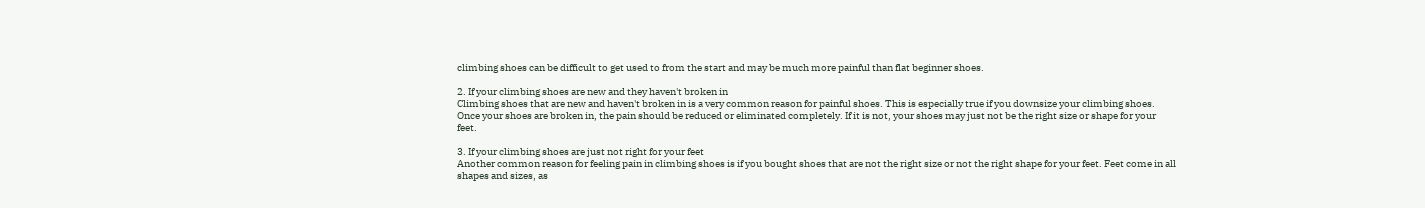climbing shoes can be difficult to get used to from the start and may be much more painful than flat beginner shoes.

2. If your climbing shoes are new and they haven't broken in
Climbing shoes that are new and haven't broken in is a very common reason for painful shoes. This is especially true if you downsize your climbing shoes. Once your shoes are broken in, the pain should be reduced or eliminated completely. If it is not, your shoes may just not be the right size or shape for your feet.

3. If your climbing shoes are just not right for your feet
Another common reason for feeling pain in climbing shoes is if you bought shoes that are not the right size or not the right shape for your feet. Feet come in all shapes and sizes, as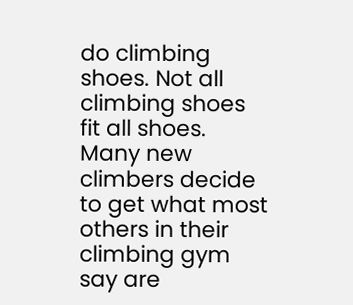do climbing shoes. Not all climbing shoes fit all shoes. Many new climbers decide to get what most others in their climbing gym say are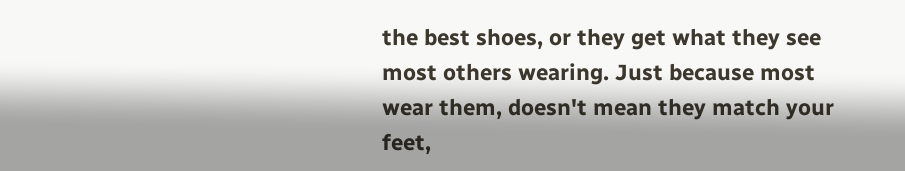the best shoes, or they get what they see most others wearing. Just because most wear them, doesn't mean they match your feet,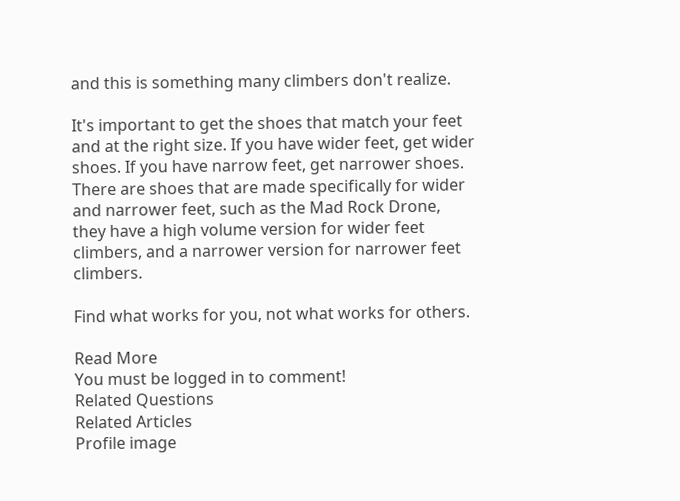and this is something many climbers don't realize.

It's important to get the shoes that match your feet and at the right size. If you have wider feet, get wider shoes. If you have narrow feet, get narrower shoes. There are shoes that are made specifically for wider and narrower feet, such as the Mad Rock Drone, they have a high volume version for wider feet climbers, and a narrower version for narrower feet climbers.

Find what works for you, not what works for others.

Read More
You must be logged in to comment!
Related Questions
Related Articles
Profile image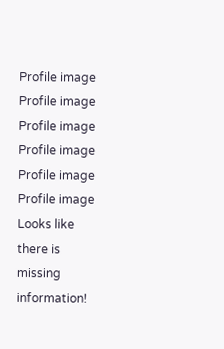Profile image
Profile image
Profile image
Profile image
Profile image
Profile image
Looks like there is missing information!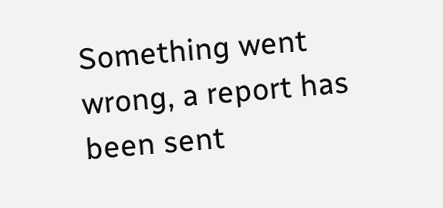Something went wrong, a report has been sent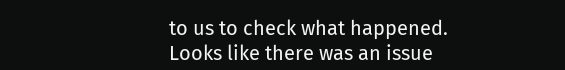to us to check what happened.
Looks like there was an issue